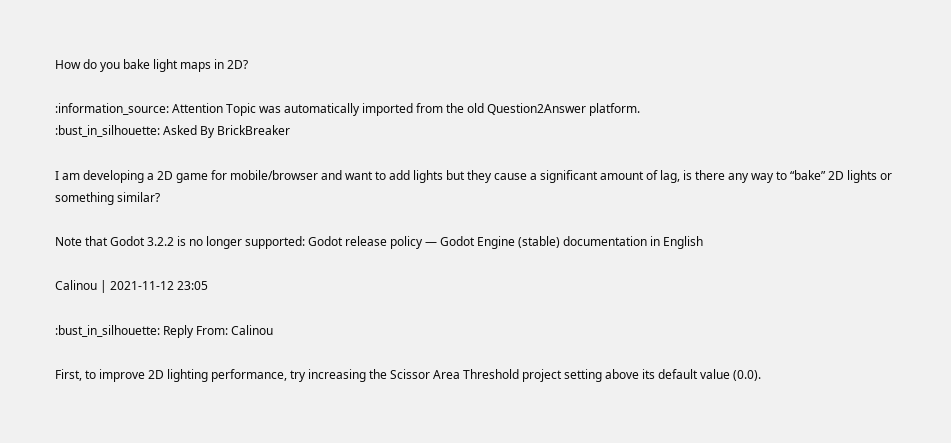How do you bake light maps in 2D?

:information_source: Attention Topic was automatically imported from the old Question2Answer platform.
:bust_in_silhouette: Asked By BrickBreaker

I am developing a 2D game for mobile/browser and want to add lights but they cause a significant amount of lag, is there any way to “bake” 2D lights or something similar?

Note that Godot 3.2.2 is no longer supported: Godot release policy — Godot Engine (stable) documentation in English

Calinou | 2021-11-12 23:05

:bust_in_silhouette: Reply From: Calinou

First, to improve 2D lighting performance, try increasing the Scissor Area Threshold project setting above its default value (0.0).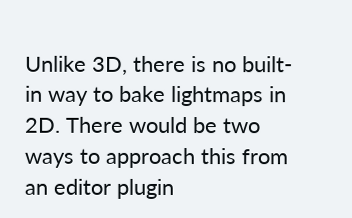Unlike 3D, there is no built-in way to bake lightmaps in 2D. There would be two ways to approach this from an editor plugin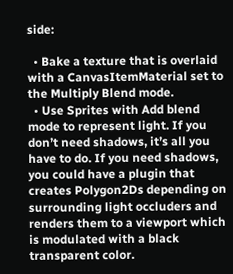side:

  • Bake a texture that is overlaid with a CanvasItemMaterial set to the Multiply Blend mode.
  • Use Sprites with Add blend mode to represent light. If you don’t need shadows, it’s all you have to do. If you need shadows, you could have a plugin that creates Polygon2Ds depending on surrounding light occluders and renders them to a viewport which is modulated with a black transparent color.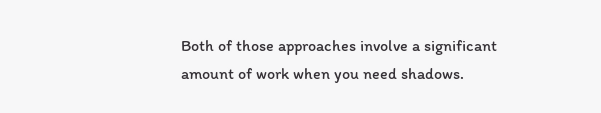Both of those approaches involve a significant amount of work when you need shadows.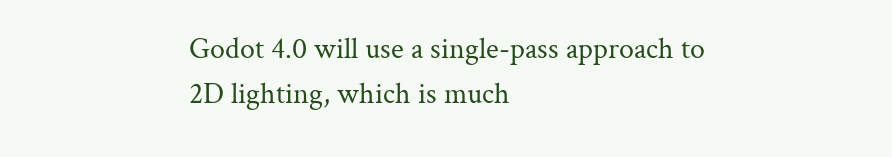Godot 4.0 will use a single-pass approach to 2D lighting, which is much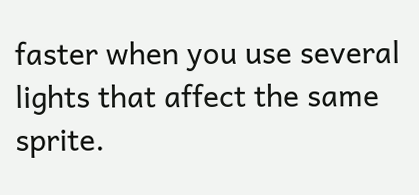faster when you use several lights that affect the same sprite.